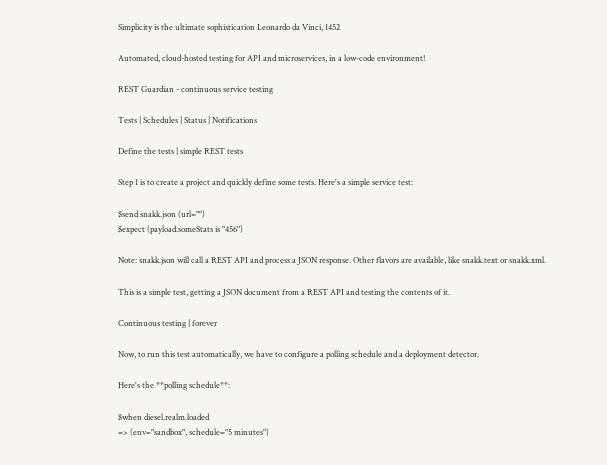Simplicity is the ultimate sophistication Leonardo da Vinci, 1452

Automated, cloud-hosted testing for API and microservices, in a low-code environment!

REST Guardian - continuous service testing

Tests | Schedules | Status | Notifications

Define the tests | simple REST tests

Step 1 is to create a project and quickly define some tests. Here's a simple service test:

$send snakk.json (url="")
$expect (payload.someStats is "456")

Note: snakk.json will call a REST API and process a JSON response. Other flavors are available, like snakk.text or snakk.xml.

This is a simple test, getting a JSON document from a REST API and testing the contents of it.

Continuous testing | forever

Now, to run this test automatically, we have to configure a polling schedule and a deployment detector.

Here's the **polling schedule**:

$when diesel.realm.loaded
=> (env="sandbox", schedule="5 minutes")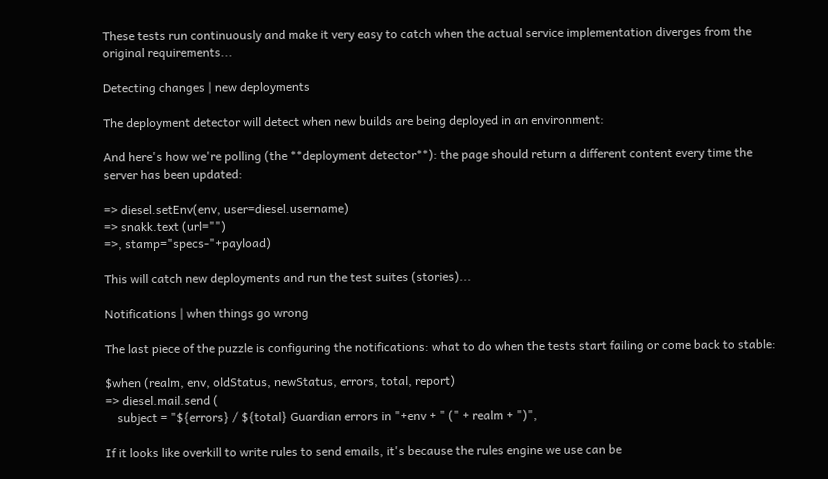These tests run continuously and make it very easy to catch when the actual service implementation diverges from the original requirements...

Detecting changes | new deployments

The deployment detector will detect when new builds are being deployed in an environment:

And here's how we're polling (the **deployment detector**): the page should return a different content every time the server has been updated:

=> diesel.setEnv(env, user=diesel.username)
=> snakk.text (url="")
=>, stamp="specs-"+payload)

This will catch new deployments and run the test suites (stories)...

Notifications | when things go wrong

The last piece of the puzzle is configuring the notifications: what to do when the tests start failing or come back to stable:

$when (realm, env, oldStatus, newStatus, errors, total, report)
=> diesel.mail.send (
    subject = "${errors} / ${total} Guardian errors in "+env + " (" + realm + ")",

If it looks like overkill to write rules to send emails, it's because the rules engine we use can be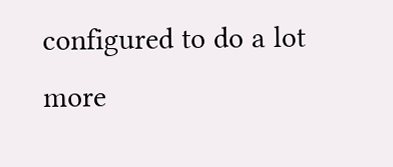configured to do a lot more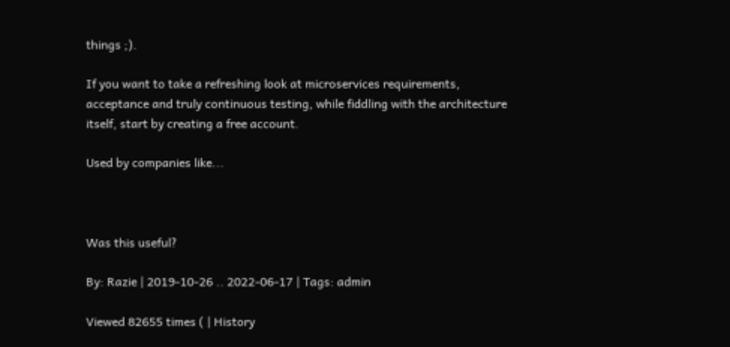things ;).

If you want to take a refreshing look at microservices requirements, acceptance and truly continuous testing, while fiddling with the architecture itself, start by creating a free account.

Used by companies like...



Was this useful?

By: Razie | 2019-10-26 .. 2022-06-17 | Tags: admin

Viewed 82655 times ( | History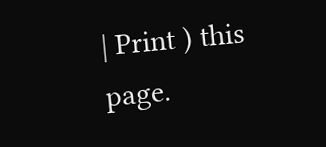| Print ) this page.